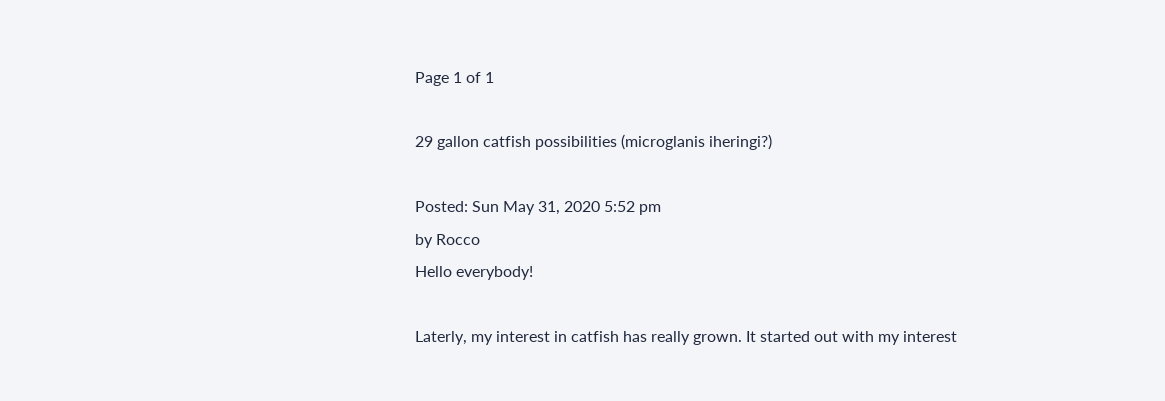Page 1 of 1

29 gallon catfish possibilities (microglanis iheringi?)

Posted: Sun May 31, 2020 5:52 pm
by Rocco
Hello everybody!

Laterly, my interest in catfish has really grown. It started out with my interest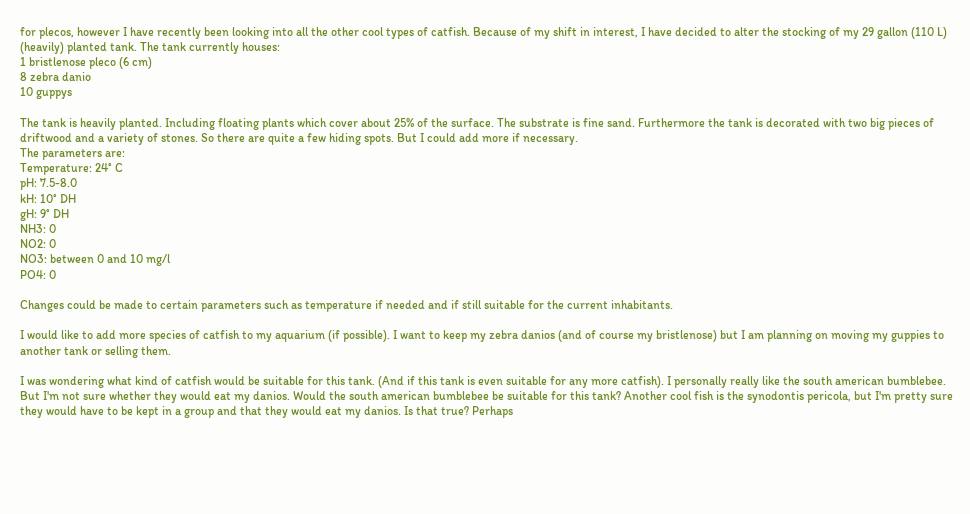for plecos, however I have recently been looking into all the other cool types of catfish. Because of my shift in interest, I have decided to alter the stocking of my 29 gallon (110 L) (heavily) planted tank. The tank currently houses:
1 bristlenose pleco (6 cm)
8 zebra danio
10 guppys

The tank is heavily planted. Including floating plants which cover about 25% of the surface. The substrate is fine sand. Furthermore the tank is decorated with two big pieces of driftwood and a variety of stones. So there are quite a few hiding spots. But I could add more if necessary.
The parameters are:
Temperature: 24° C
pH: 7.5-8.0
kH: 10° DH
gH: 9° DH
NH3: 0
NO2: 0
NO3: between 0 and 10 mg/l
PO4: 0

Changes could be made to certain parameters such as temperature if needed and if still suitable for the current inhabitants.

I would like to add more species of catfish to my aquarium (if possible). I want to keep my zebra danios (and of course my bristlenose) but I am planning on moving my guppies to another tank or selling them.

I was wondering what kind of catfish would be suitable for this tank. (And if this tank is even suitable for any more catfish). I personally really like the south american bumblebee. But I'm not sure whether they would eat my danios. Would the south american bumblebee be suitable for this tank? Another cool fish is the synodontis pericola, but I'm pretty sure they would have to be kept in a group and that they would eat my danios. Is that true? Perhaps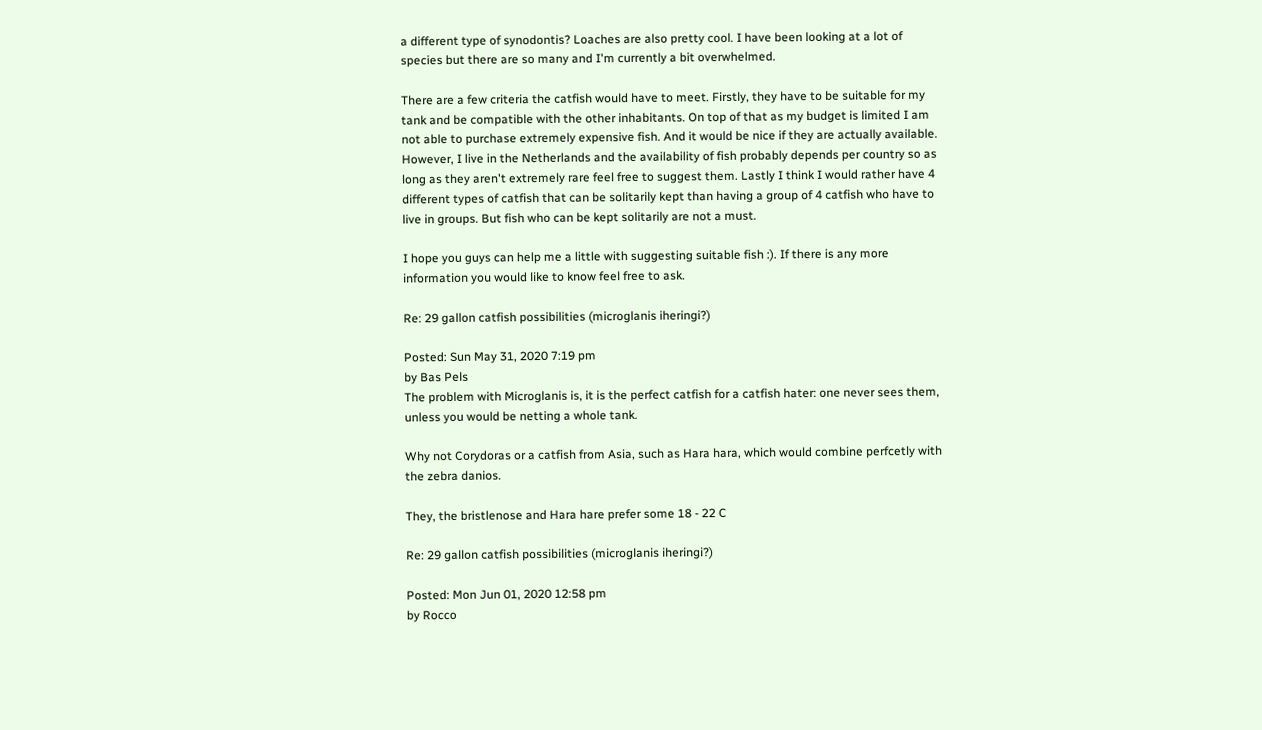a different type of synodontis? Loaches are also pretty cool. I have been looking at a lot of species but there are so many and I'm currently a bit overwhelmed.

There are a few criteria the catfish would have to meet. Firstly, they have to be suitable for my tank and be compatible with the other inhabitants. On top of that as my budget is limited I am not able to purchase extremely expensive fish. And it would be nice if they are actually available. However, I live in the Netherlands and the availability of fish probably depends per country so as long as they aren't extremely rare feel free to suggest them. Lastly I think I would rather have 4 different types of catfish that can be solitarily kept than having a group of 4 catfish who have to live in groups. But fish who can be kept solitarily are not a must.

I hope you guys can help me a little with suggesting suitable fish :). If there is any more information you would like to know feel free to ask.

Re: 29 gallon catfish possibilities (microglanis iheringi?)

Posted: Sun May 31, 2020 7:19 pm
by Bas Pels
The problem with Microglanis is, it is the perfect catfish for a catfish hater: one never sees them, unless you would be netting a whole tank.

Why not Corydoras or a catfish from Asia, such as Hara hara, which would combine perfcetly with the zebra danios.

They, the bristlenose and Hara hare prefer some 18 - 22 C

Re: 29 gallon catfish possibilities (microglanis iheringi?)

Posted: Mon Jun 01, 2020 12:58 pm
by Rocco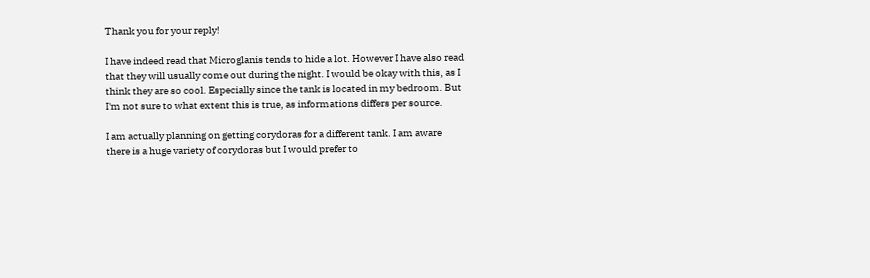Thank you for your reply!

I have indeed read that Microglanis tends to hide a lot. However I have also read that they will usually come out during the night. I would be okay with this, as I think they are so cool. Especially since the tank is located in my bedroom. But I'm not sure to what extent this is true, as informations differs per source.

I am actually planning on getting corydoras for a different tank. I am aware there is a huge variety of corydoras but I would prefer to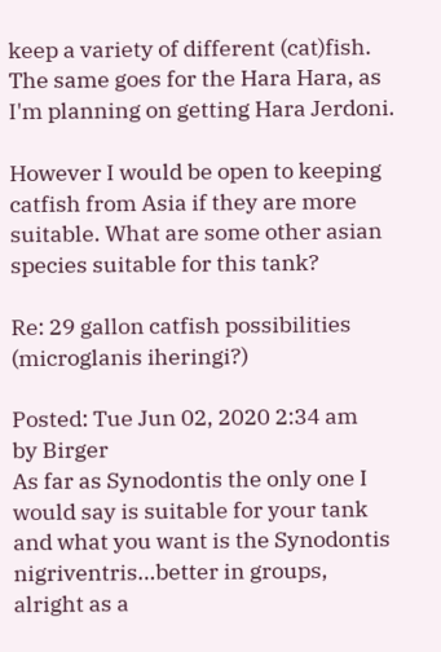keep a variety of different (cat)fish. The same goes for the Hara Hara, as I'm planning on getting Hara Jerdoni.

However I would be open to keeping catfish from Asia if they are more suitable. What are some other asian species suitable for this tank?

Re: 29 gallon catfish possibilities (microglanis iheringi?)

Posted: Tue Jun 02, 2020 2:34 am
by Birger
As far as Synodontis the only one I would say is suitable for your tank and what you want is the Synodontis nigriventris...better in groups, alright as a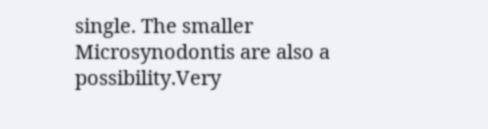single. The smaller Microsynodontis are also a possibility.Very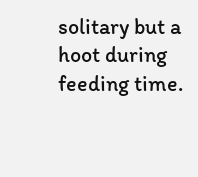solitary but a hoot during feeding time.